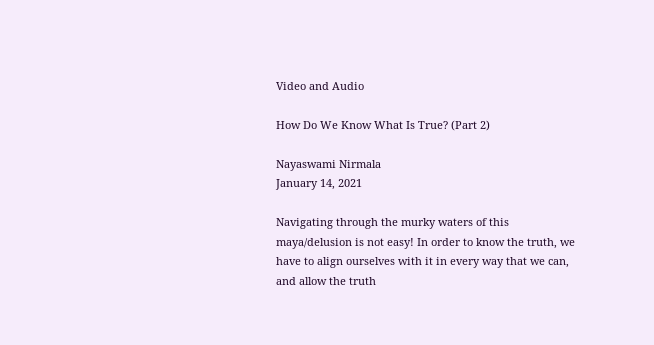Video and Audio

How Do We Know What Is True? (Part 2)

Nayaswami Nirmala
January 14, 2021

Navigating through the murky waters of this maya/delusion is not easy! In order to know the truth, we have to align ourselves with it in every way that we can, and allow the truth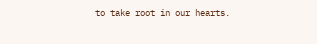to take root in our hearts.